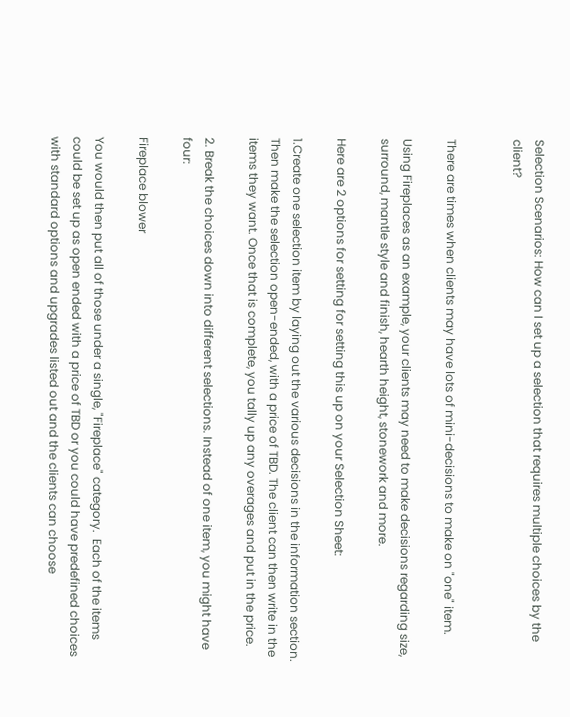Selection Scenarios: How can I set up a selection that requires multiple choices by the client?


There are times when clients may have lots of mini-decisions to make on "one" item.

Using Fireplaces as an example, your clients may need to make decisions regarding size, surround, mantle style and finish, hearth height, stonework and more.

Here are 2 options for setting for setting this up on your Selection Sheet:

1.Create one selection item by laying out the various decisions in the information section. Then make the selection open-ended, with a price of TBD. The client can then write in the items they want. Once that is complete, you tally up any overages and put in the price.

2. Break the choices down into different selections. Instead of one item, you might have four:

Fireplace blower

You would then put all of those under a single, "Fireplace" category.  Each of the items could be set up as open ended with a price of TBD or you could have predefined choices with standard options and upgrades listed out and the clients can choose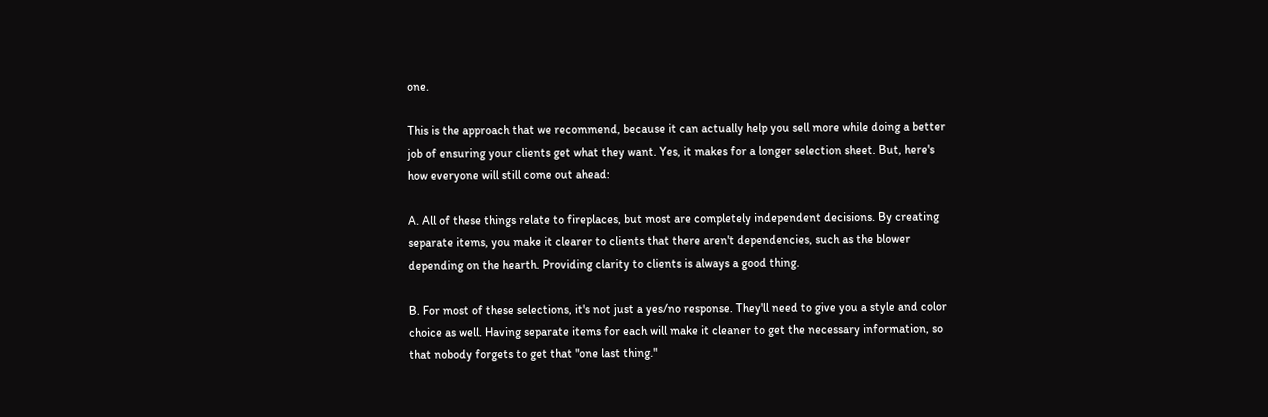one.

This is the approach that we recommend, because it can actually help you sell more while doing a better job of ensuring your clients get what they want. Yes, it makes for a longer selection sheet. But, here's how everyone will still come out ahead:

A. All of these things relate to fireplaces, but most are completely independent decisions. By creating separate items, you make it clearer to clients that there aren't dependencies, such as the blower depending on the hearth. Providing clarity to clients is always a good thing.

B. For most of these selections, it's not just a yes/no response. They'll need to give you a style and color choice as well. Having separate items for each will make it cleaner to get the necessary information, so that nobody forgets to get that "one last thing."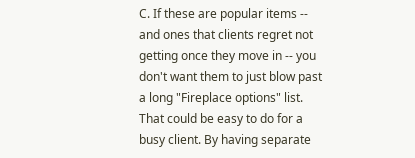C. If these are popular items -- and ones that clients regret not getting once they move in -- you don't want them to just blow past a long "Fireplace options" list. That could be easy to do for a busy client. By having separate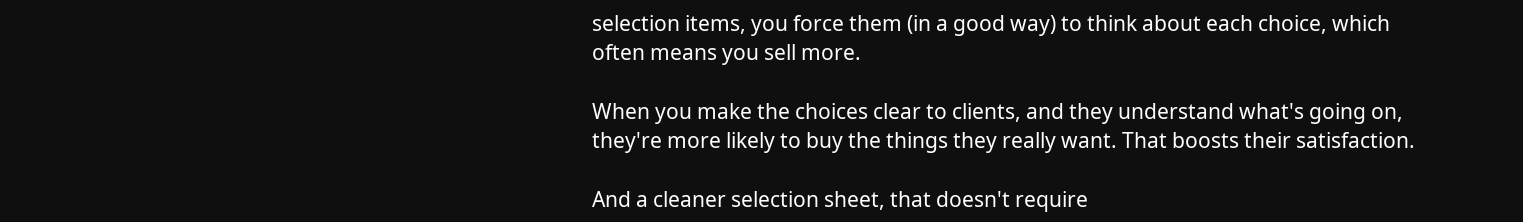selection items, you force them (in a good way) to think about each choice, which often means you sell more.

When you make the choices clear to clients, and they understand what's going on, they're more likely to buy the things they really want. That boosts their satisfaction.

And a cleaner selection sheet, that doesn't require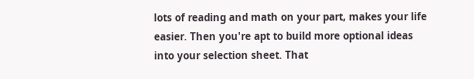lots of reading and math on your part, makes your life easier. Then you're apt to build more optional ideas into your selection sheet. That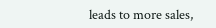leads to more sales,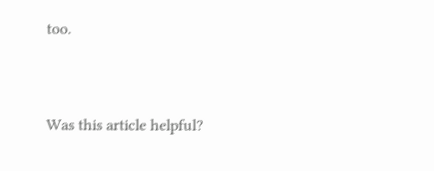too.



Was this article helpful?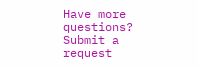Have more questions? Submit a request